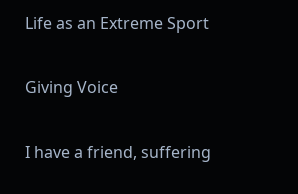Life as an Extreme Sport

Giving Voice

I have a friend, suffering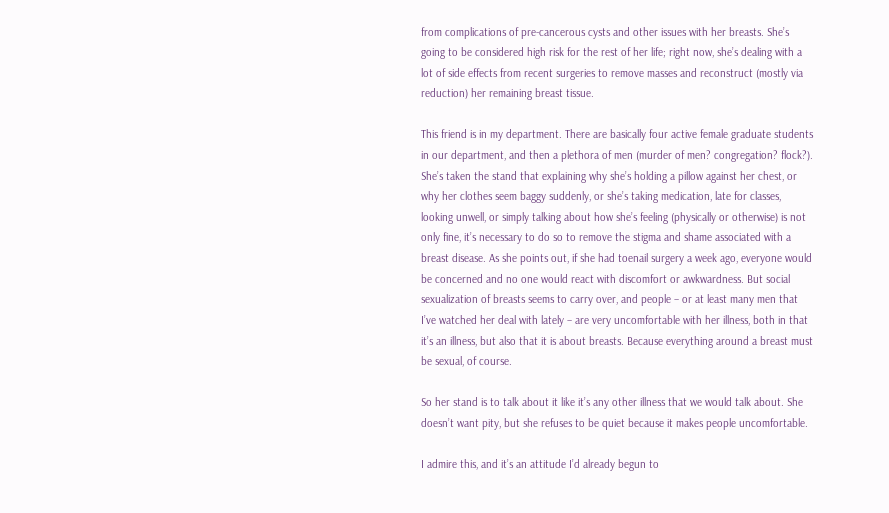from complications of pre-cancerous cysts and other issues with her breasts. She’s going to be considered high risk for the rest of her life; right now, she’s dealing with a lot of side effects from recent surgeries to remove masses and reconstruct (mostly via reduction) her remaining breast tissue.

This friend is in my department. There are basically four active female graduate students in our department, and then a plethora of men (murder of men? congregation? flock?). She’s taken the stand that explaining why she’s holding a pillow against her chest, or why her clothes seem baggy suddenly, or she’s taking medication, late for classes, looking unwell, or simply talking about how she’s feeling (physically or otherwise) is not only fine, it’s necessary to do so to remove the stigma and shame associated with a breast disease. As she points out, if she had toenail surgery a week ago, everyone would be concerned and no one would react with discomfort or awkwardness. But social sexualization of breasts seems to carry over, and people – or at least many men that I’ve watched her deal with lately – are very uncomfortable with her illness, both in that it’s an illness, but also that it is about breasts. Because everything around a breast must be sexual, of course.

So her stand is to talk about it like it’s any other illness that we would talk about. She doesn’t want pity, but she refuses to be quiet because it makes people uncomfortable.

I admire this, and it’s an attitude I’d already begun to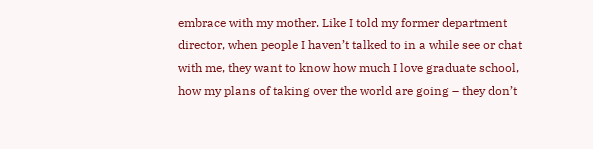embrace with my mother. Like I told my former department director, when people I haven’t talked to in a while see or chat with me, they want to know how much I love graduate school, how my plans of taking over the world are going – they don’t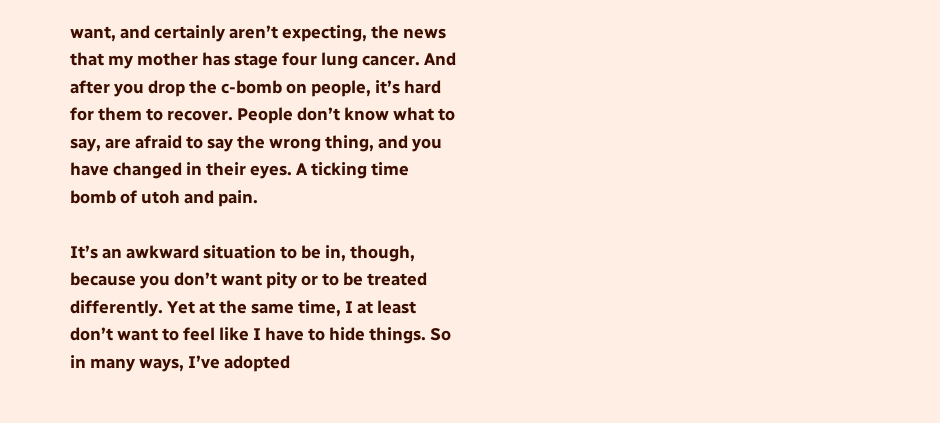want, and certainly aren’t expecting, the news that my mother has stage four lung cancer. And after you drop the c-bomb on people, it’s hard for them to recover. People don’t know what to say, are afraid to say the wrong thing, and you have changed in their eyes. A ticking time bomb of utoh and pain.

It’s an awkward situation to be in, though, because you don’t want pity or to be treated differently. Yet at the same time, I at least don’t want to feel like I have to hide things. So in many ways, I’ve adopted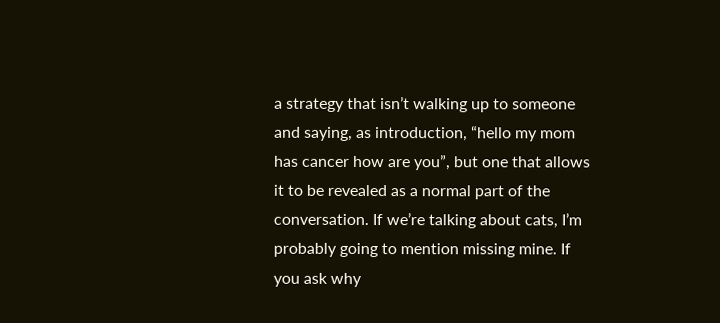a strategy that isn’t walking up to someone and saying, as introduction, “hello my mom has cancer how are you”, but one that allows it to be revealed as a normal part of the conversation. If we’re talking about cats, I’m probably going to mention missing mine. If you ask why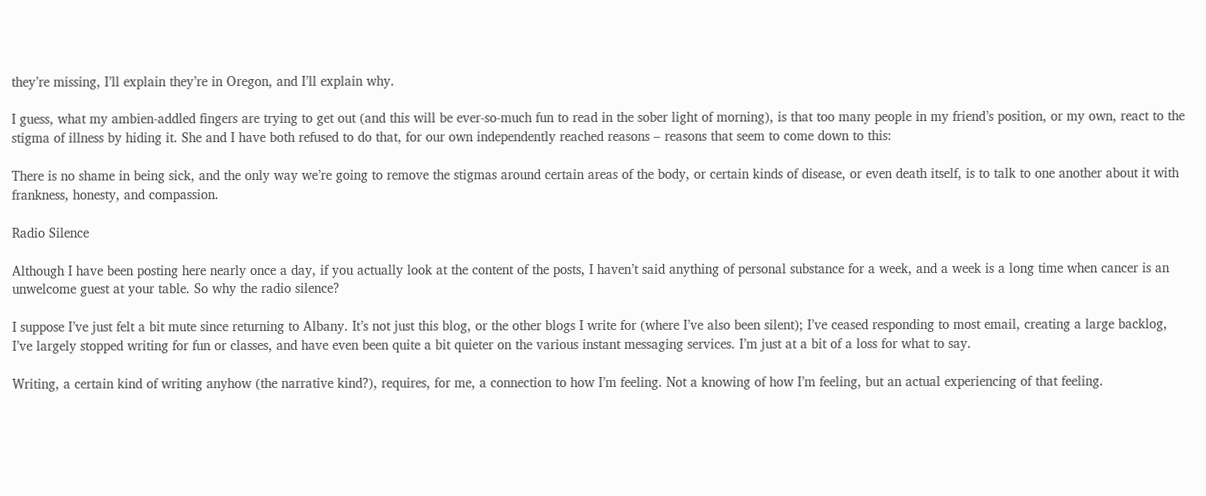they’re missing, I’ll explain they’re in Oregon, and I’ll explain why.

I guess, what my ambien-addled fingers are trying to get out (and this will be ever-so-much fun to read in the sober light of morning), is that too many people in my friend’s position, or my own, react to the stigma of illness by hiding it. She and I have both refused to do that, for our own independently reached reasons – reasons that seem to come down to this:

There is no shame in being sick, and the only way we’re going to remove the stigmas around certain areas of the body, or certain kinds of disease, or even death itself, is to talk to one another about it with frankness, honesty, and compassion.

Radio Silence

Although I have been posting here nearly once a day, if you actually look at the content of the posts, I haven’t said anything of personal substance for a week, and a week is a long time when cancer is an unwelcome guest at your table. So why the radio silence?

I suppose I’ve just felt a bit mute since returning to Albany. It’s not just this blog, or the other blogs I write for (where I’ve also been silent); I’ve ceased responding to most email, creating a large backlog, I’ve largely stopped writing for fun or classes, and have even been quite a bit quieter on the various instant messaging services. I’m just at a bit of a loss for what to say.

Writing, a certain kind of writing anyhow (the narrative kind?), requires, for me, a connection to how I’m feeling. Not a knowing of how I’m feeling, but an actual experiencing of that feeling.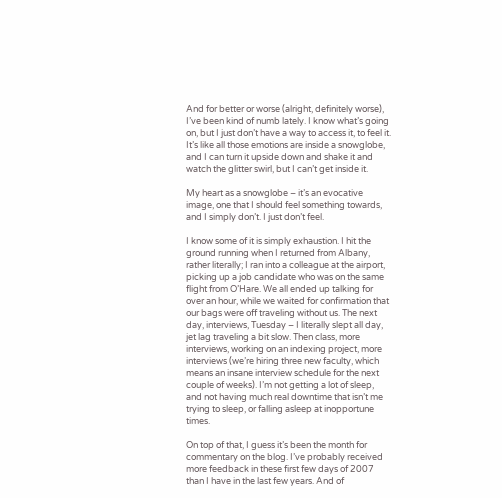And for better or worse (alright, definitely worse), I’ve been kind of numb lately. I know what’s going on, but I just don’t have a way to access it, to feel it. It’s like all those emotions are inside a snowglobe, and I can turn it upside down and shake it and watch the glitter swirl, but I can’t get inside it.

My heart as a snowglobe – it’s an evocative image, one that I should feel something towards, and I simply don’t. I just don’t feel.

I know some of it is simply exhaustion. I hit the ground running when I returned from Albany, rather literally; I ran into a colleague at the airport, picking up a job candidate who was on the same flight from O’Hare. We all ended up talking for over an hour, while we waited for confirmation that our bags were off traveling without us. The next day, interviews, Tuesday – I literally slept all day, jet lag traveling a bit slow. Then class, more interviews, working on an indexing project, more interviews (we’re hiring three new faculty, which means an insane interview schedule for the next couple of weeks). I’m not getting a lot of sleep, and not having much real downtime that isn’t me trying to sleep, or falling asleep at inopportune times.

On top of that, I guess it’s been the month for commentary on the blog. I’ve probably received more feedback in these first few days of 2007 than I have in the last few years. And of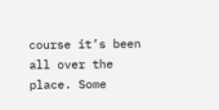course it’s been all over the place. Some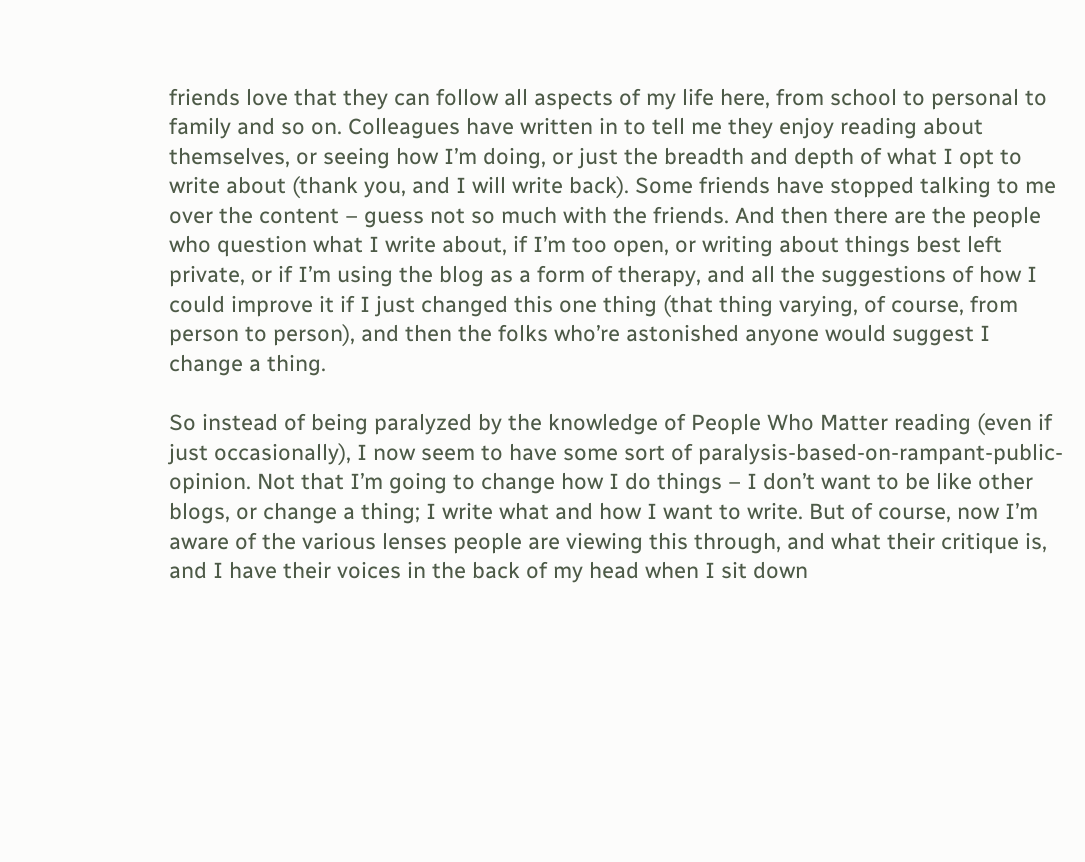friends love that they can follow all aspects of my life here, from school to personal to family and so on. Colleagues have written in to tell me they enjoy reading about themselves, or seeing how I’m doing, or just the breadth and depth of what I opt to write about (thank you, and I will write back). Some friends have stopped talking to me over the content – guess not so much with the friends. And then there are the people who question what I write about, if I’m too open, or writing about things best left private, or if I’m using the blog as a form of therapy, and all the suggestions of how I could improve it if I just changed this one thing (that thing varying, of course, from person to person), and then the folks who’re astonished anyone would suggest I change a thing.

So instead of being paralyzed by the knowledge of People Who Matter reading (even if just occasionally), I now seem to have some sort of paralysis-based-on-rampant-public-opinion. Not that I’m going to change how I do things – I don’t want to be like other blogs, or change a thing; I write what and how I want to write. But of course, now I’m aware of the various lenses people are viewing this through, and what their critique is, and I have their voices in the back of my head when I sit down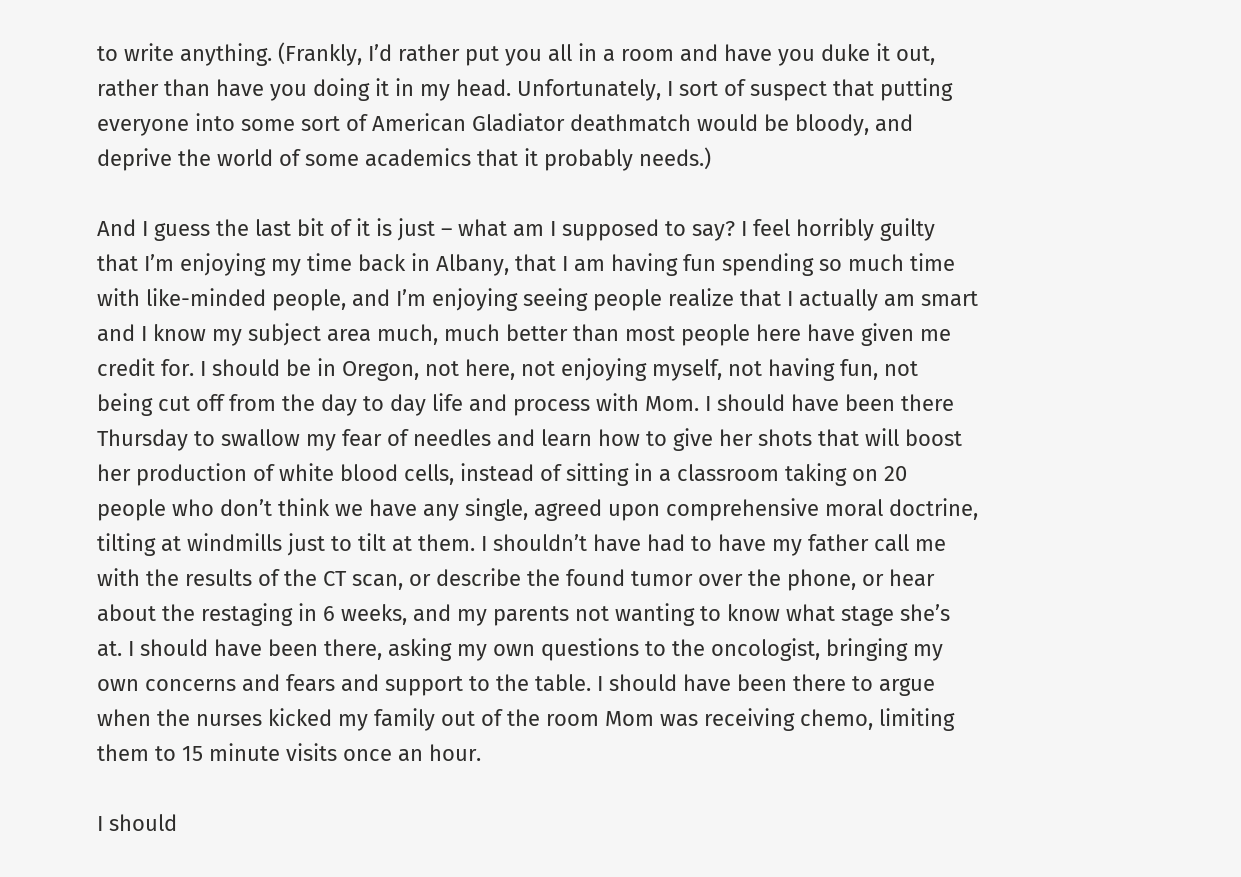to write anything. (Frankly, I’d rather put you all in a room and have you duke it out, rather than have you doing it in my head. Unfortunately, I sort of suspect that putting everyone into some sort of American Gladiator deathmatch would be bloody, and deprive the world of some academics that it probably needs.)

And I guess the last bit of it is just – what am I supposed to say? I feel horribly guilty that I’m enjoying my time back in Albany, that I am having fun spending so much time with like-minded people, and I’m enjoying seeing people realize that I actually am smart and I know my subject area much, much better than most people here have given me credit for. I should be in Oregon, not here, not enjoying myself, not having fun, not being cut off from the day to day life and process with Mom. I should have been there Thursday to swallow my fear of needles and learn how to give her shots that will boost her production of white blood cells, instead of sitting in a classroom taking on 20 people who don’t think we have any single, agreed upon comprehensive moral doctrine, tilting at windmills just to tilt at them. I shouldn’t have had to have my father call me with the results of the CT scan, or describe the found tumor over the phone, or hear about the restaging in 6 weeks, and my parents not wanting to know what stage she’s at. I should have been there, asking my own questions to the oncologist, bringing my own concerns and fears and support to the table. I should have been there to argue when the nurses kicked my family out of the room Mom was receiving chemo, limiting them to 15 minute visits once an hour.

I should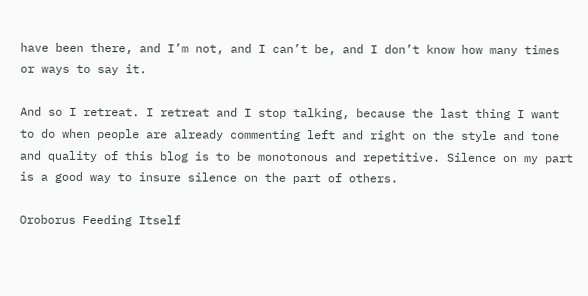have been there, and I’m not, and I can’t be, and I don’t know how many times or ways to say it.

And so I retreat. I retreat and I stop talking, because the last thing I want to do when people are already commenting left and right on the style and tone and quality of this blog is to be monotonous and repetitive. Silence on my part is a good way to insure silence on the part of others.

Oroborus Feeding Itself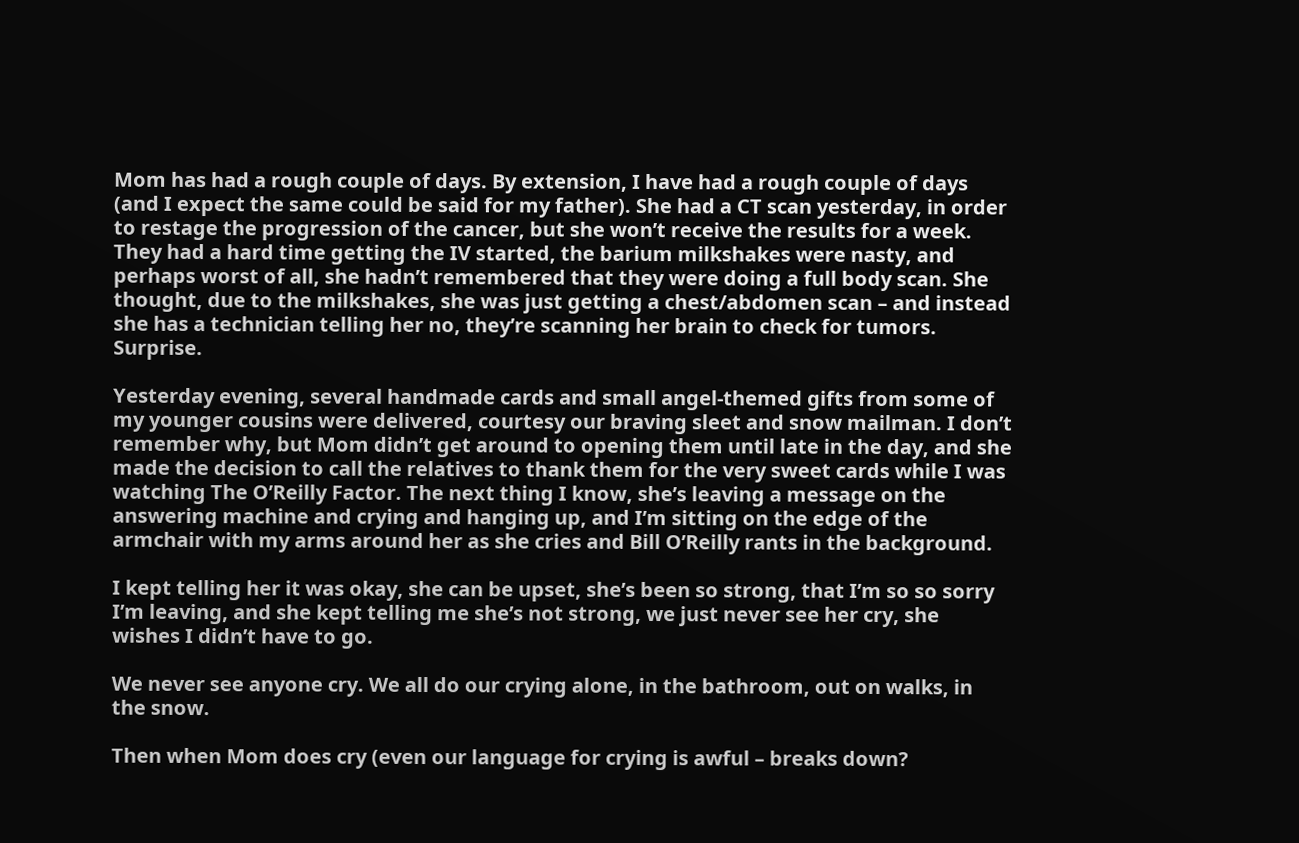Mom has had a rough couple of days. By extension, I have had a rough couple of days (and I expect the same could be said for my father). She had a CT scan yesterday, in order to restage the progression of the cancer, but she won’t receive the results for a week. They had a hard time getting the IV started, the barium milkshakes were nasty, and perhaps worst of all, she hadn’t remembered that they were doing a full body scan. She thought, due to the milkshakes, she was just getting a chest/abdomen scan – and instead she has a technician telling her no, they’re scanning her brain to check for tumors. Surprise.

Yesterday evening, several handmade cards and small angel-themed gifts from some of my younger cousins were delivered, courtesy our braving sleet and snow mailman. I don’t remember why, but Mom didn’t get around to opening them until late in the day, and she made the decision to call the relatives to thank them for the very sweet cards while I was watching The O’Reilly Factor. The next thing I know, she’s leaving a message on the answering machine and crying and hanging up, and I’m sitting on the edge of the armchair with my arms around her as she cries and Bill O’Reilly rants in the background.

I kept telling her it was okay, she can be upset, she’s been so strong, that I’m so so sorry I’m leaving, and she kept telling me she’s not strong, we just never see her cry, she wishes I didn’t have to go.

We never see anyone cry. We all do our crying alone, in the bathroom, out on walks, in the snow.

Then when Mom does cry (even our language for crying is awful – breaks down?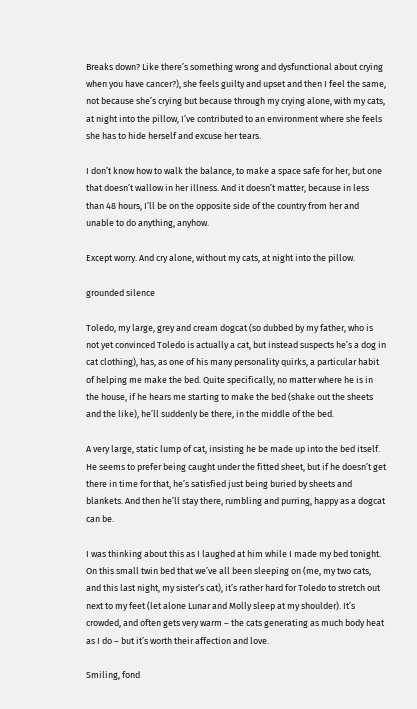Breaks down? Like there’s something wrong and dysfunctional about crying when you have cancer?), she feels guilty and upset and then I feel the same, not because she’s crying but because through my crying alone, with my cats, at night into the pillow, I’ve contributed to an environment where she feels she has to hide herself and excuse her tears.

I don’t know how to walk the balance, to make a space safe for her, but one that doesn’t wallow in her illness. And it doesn’t matter, because in less than 48 hours, I’ll be on the opposite side of the country from her and unable to do anything, anyhow.

Except worry. And cry alone, without my cats, at night into the pillow.

grounded silence

Toledo, my large, grey and cream dogcat (so dubbed by my father, who is not yet convinced Toledo is actually a cat, but instead suspects he’s a dog in cat clothing), has, as one of his many personality quirks, a particular habit of helping me make the bed. Quite specifically, no matter where he is in the house, if he hears me starting to make the bed (shake out the sheets and the like), he’ll suddenly be there, in the middle of the bed.

A very large, static lump of cat, insisting he be made up into the bed itself. He seems to prefer being caught under the fitted sheet, but if he doesn’t get there in time for that, he’s satisfied just being buried by sheets and blankets. And then he’ll stay there, rumbling and purring, happy as a dogcat can be.

I was thinking about this as I laughed at him while I made my bed tonight. On this small twin bed that we’ve all been sleeping on (me, my two cats, and this last night, my sister’s cat), it’s rather hard for Toledo to stretch out next to my feet (let alone Lunar and Molly sleep at my shoulder). It’s crowded, and often gets very warm – the cats generating as much body heat as I do – but it’s worth their affection and love.

Smiling, fond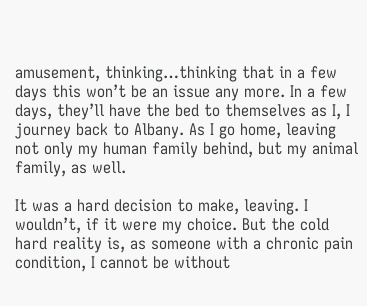amusement, thinking…thinking that in a few days this won’t be an issue any more. In a few days, they’ll have the bed to themselves as I, I journey back to Albany. As I go home, leaving not only my human family behind, but my animal family, as well.

It was a hard decision to make, leaving. I wouldn’t, if it were my choice. But the cold hard reality is, as someone with a chronic pain condition, I cannot be without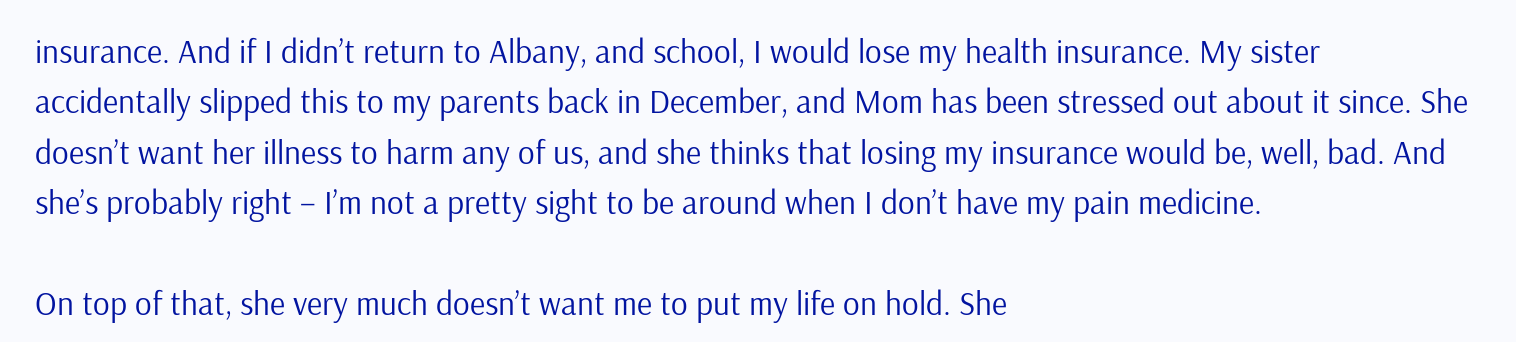insurance. And if I didn’t return to Albany, and school, I would lose my health insurance. My sister accidentally slipped this to my parents back in December, and Mom has been stressed out about it since. She doesn’t want her illness to harm any of us, and she thinks that losing my insurance would be, well, bad. And she’s probably right – I’m not a pretty sight to be around when I don’t have my pain medicine.

On top of that, she very much doesn’t want me to put my life on hold. She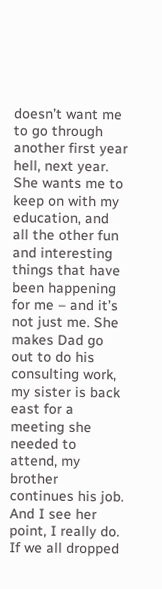doesn’t want me to go through another first year hell, next year. She wants me to keep on with my education, and all the other fun and interesting things that have been happening for me – and it’s not just me. She makes Dad go out to do his consulting work, my sister is back east for a meeting she needed to attend, my brother continues his job. And I see her point, I really do. If we all dropped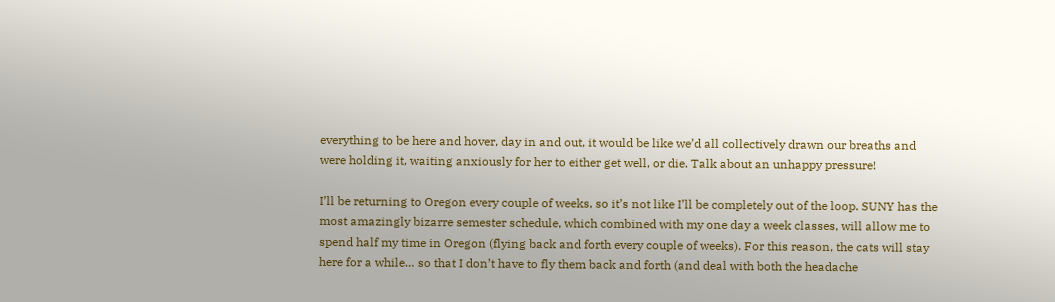everything to be here and hover, day in and out, it would be like we’d all collectively drawn our breaths and were holding it, waiting anxiously for her to either get well, or die. Talk about an unhappy pressure!

I’ll be returning to Oregon every couple of weeks, so it’s not like I’ll be completely out of the loop. SUNY has the most amazingly bizarre semester schedule, which combined with my one day a week classes, will allow me to spend half my time in Oregon (flying back and forth every couple of weeks). For this reason, the cats will stay here for a while… so that I don’t have to fly them back and forth (and deal with both the headache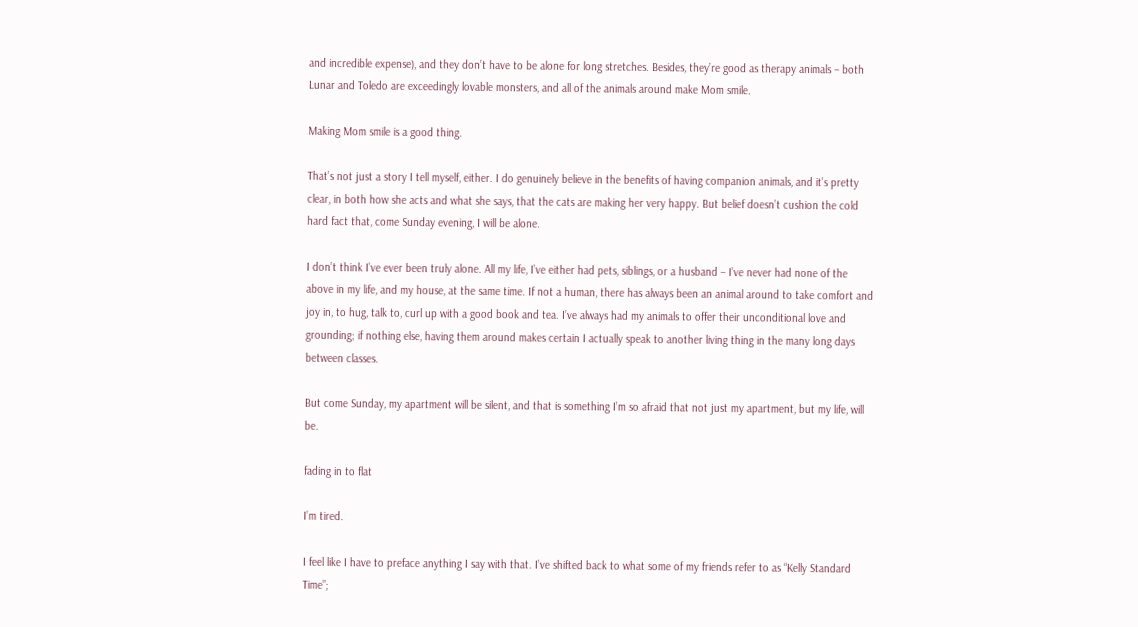and incredible expense), and they don’t have to be alone for long stretches. Besides, they’re good as therapy animals – both Lunar and Toledo are exceedingly lovable monsters, and all of the animals around make Mom smile.

Making Mom smile is a good thing.

That’s not just a story I tell myself, either. I do genuinely believe in the benefits of having companion animals, and it’s pretty clear, in both how she acts and what she says, that the cats are making her very happy. But belief doesn’t cushion the cold hard fact that, come Sunday evening, I will be alone.

I don’t think I’ve ever been truly alone. All my life, I’ve either had pets, siblings, or a husband – I’ve never had none of the above in my life, and my house, at the same time. If not a human, there has always been an animal around to take comfort and joy in, to hug, talk to, curl up with a good book and tea. I’ve always had my animals to offer their unconditional love and grounding; if nothing else, having them around makes certain I actually speak to another living thing in the many long days between classes.

But come Sunday, my apartment will be silent, and that is something I’m so afraid that not just my apartment, but my life, will be.

fading in to flat

I’m tired.

I feel like I have to preface anything I say with that. I’ve shifted back to what some of my friends refer to as “Kelly Standard Time”;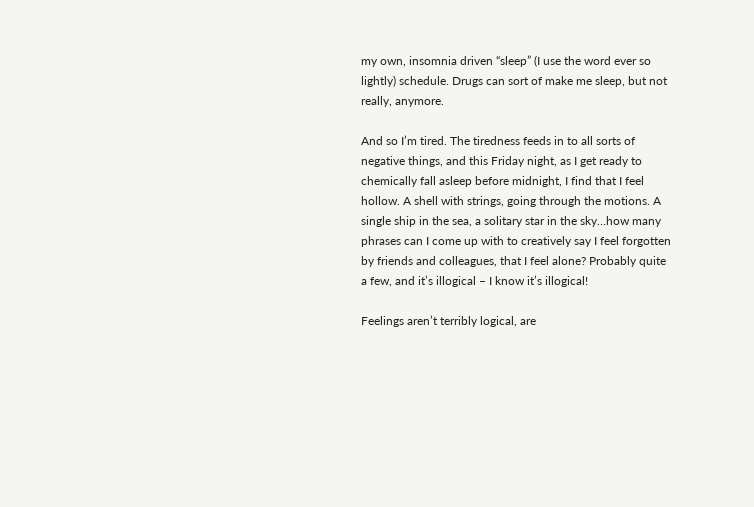my own, insomnia driven “sleep” (I use the word ever so lightly) schedule. Drugs can sort of make me sleep, but not really, anymore.

And so I’m tired. The tiredness feeds in to all sorts of negative things, and this Friday night, as I get ready to chemically fall asleep before midnight, I find that I feel hollow. A shell with strings, going through the motions. A single ship in the sea, a solitary star in the sky…how many phrases can I come up with to creatively say I feel forgotten by friends and colleagues, that I feel alone? Probably quite a few, and it’s illogical – I know it’s illogical!

Feelings aren’t terribly logical, are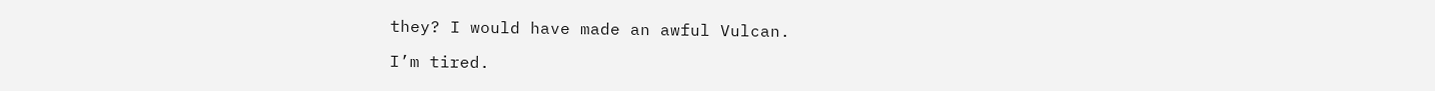they? I would have made an awful Vulcan.

I’m tired.